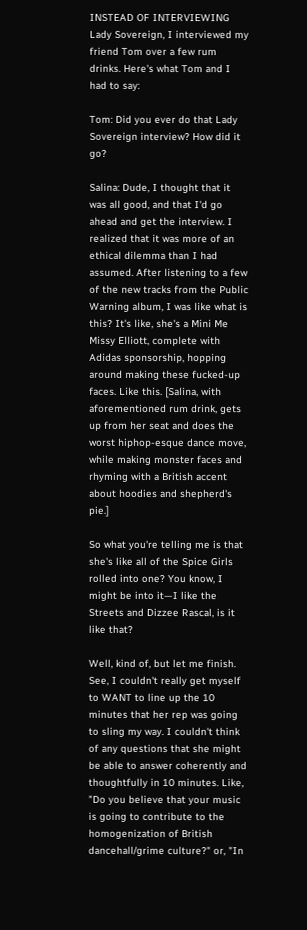INSTEAD OF INTERVIEWING Lady Sovereign, I interviewed my friend Tom over a few rum drinks. Here's what Tom and I had to say:

Tom: Did you ever do that Lady Sovereign interview? How did it go?

Salina: Dude, I thought that it was all good, and that I'd go ahead and get the interview. I realized that it was more of an ethical dilemma than I had assumed. After listening to a few of the new tracks from the Public Warning album, I was like what is this? It's like, she's a Mini Me Missy Elliott, complete with Adidas sponsorship, hopping around making these fucked-up faces. Like this. [Salina, with aforementioned rum drink, gets up from her seat and does the worst hiphop-esque dance move, while making monster faces and rhyming with a British accent about hoodies and shepherd's pie.]

So what you're telling me is that she's like all of the Spice Girls rolled into one? You know, I might be into it—I like the Streets and Dizzee Rascal, is it like that?

Well, kind of, but let me finish. See, I couldn't really get myself to WANT to line up the 10 minutes that her rep was going to sling my way. I couldn't think of any questions that she might be able to answer coherently and thoughtfully in 10 minutes. Like, "Do you believe that your music is going to contribute to the homogenization of British dancehall/grime culture?" or, "In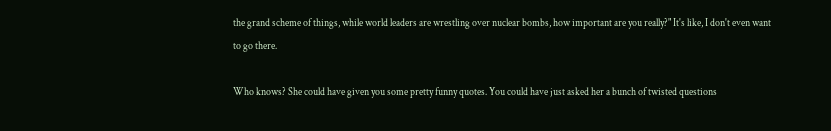the grand scheme of things, while world leaders are wrestling over nuclear bombs, how important are you really?" It's like, I don't even want to go there.

Who knows? She could have given you some pretty funny quotes. You could have just asked her a bunch of twisted questions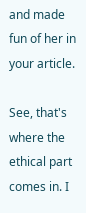and made fun of her in your article.

See, that's where the ethical part comes in. I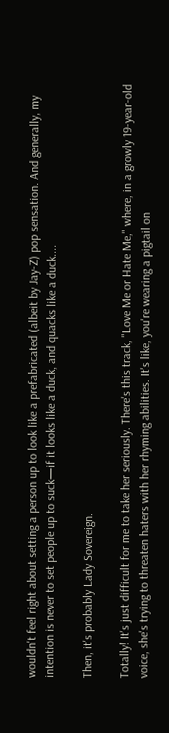wouldn't feel right about setting a person up to look like a prefabricated (albeit by Jay-Z) pop sensation. And generally, my intention is never to set people up to suck—if it looks like a duck, and quacks like a duck....

Then, it's probably Lady Sovereign.

Totally! It's just difficult for me to take her seriously. There's this track, "Love Me or Hate Me," where, in a growly 19-year-old voice, she's trying to threaten haters with her rhyming abilities. It's like, you're wearing a pigtail on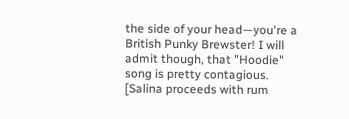the side of your head—you're a British Punky Brewster! I will admit though, that "Hoodie" song is pretty contagious. [Salina proceeds with rum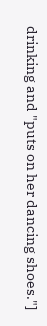drinking and "puts on her dancing shoes."]